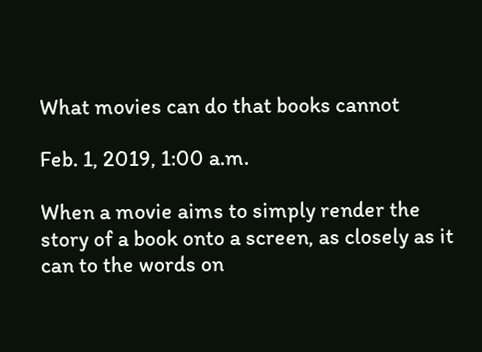What movies can do that books cannot

Feb. 1, 2019, 1:00 a.m.

When a movie aims to simply render the story of a book onto a screen, as closely as it can to the words on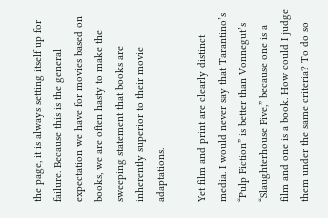the page, it is always setting itself up for failure. Because this is the general expectation we have for movies based on books, we are often hasty to make the sweeping statement that books are inherently superior to their movie adaptations.

Yet film and print are clearly distinct media. I would never say that Tarantino’s “Pulp Fiction” is better than Vonnegut’s “Slaughterhouse Five,” because one is a film and one is a book. How could I judge them under the same criteria? To do so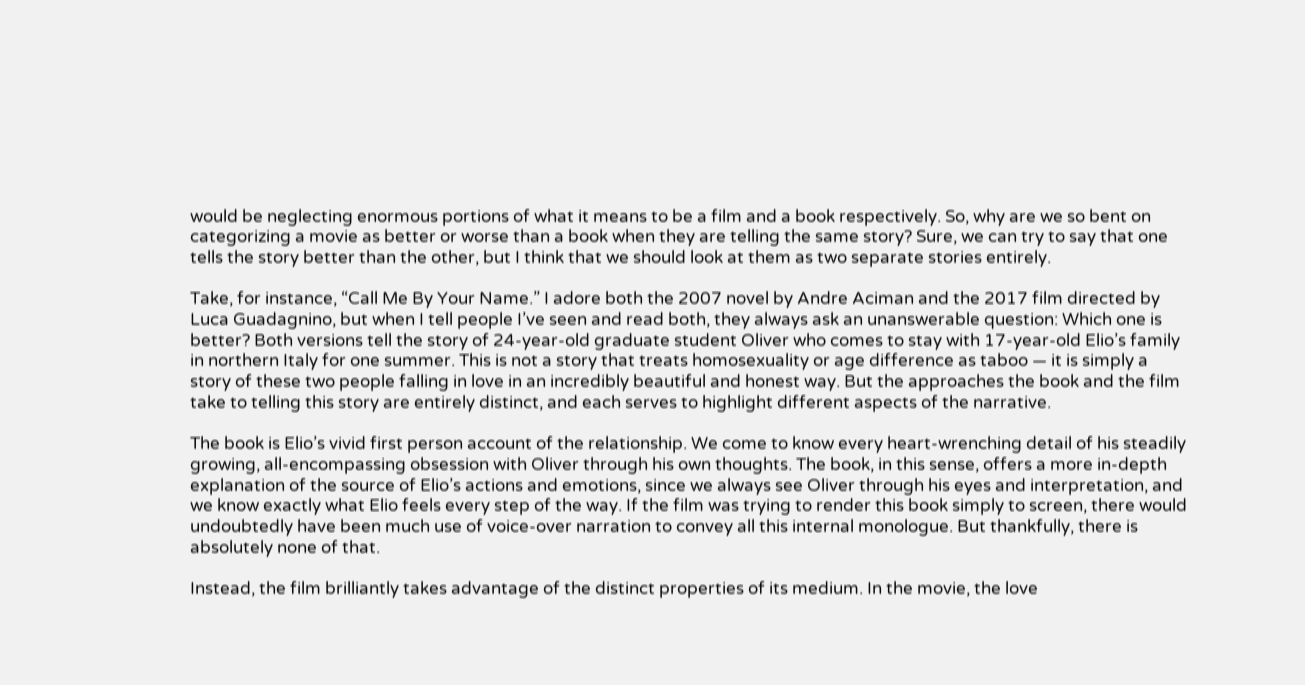would be neglecting enormous portions of what it means to be a film and a book respectively. So, why are we so bent on categorizing a movie as better or worse than a book when they are telling the same story? Sure, we can try to say that one tells the story better than the other, but I think that we should look at them as two separate stories entirely.

Take, for instance, “Call Me By Your Name.” I adore both the 2007 novel by Andre Aciman and the 2017 film directed by Luca Guadagnino, but when I tell people I’ve seen and read both, they always ask an unanswerable question: Which one is better? Both versions tell the story of 24-year-old graduate student Oliver who comes to stay with 17-year-old Elio’s family in northern Italy for one summer. This is not a story that treats homosexuality or age difference as taboo — it is simply a story of these two people falling in love in an incredibly beautiful and honest way. But the approaches the book and the film take to telling this story are entirely distinct, and each serves to highlight different aspects of the narrative.

The book is Elio’s vivid first person account of the relationship. We come to know every heart-wrenching detail of his steadily growing, all-encompassing obsession with Oliver through his own thoughts. The book, in this sense, offers a more in-depth explanation of the source of Elio’s actions and emotions, since we always see Oliver through his eyes and interpretation, and we know exactly what Elio feels every step of the way. If the film was trying to render this book simply to screen, there would undoubtedly have been much use of voice-over narration to convey all this internal monologue. But thankfully, there is absolutely none of that.

Instead, the film brilliantly takes advantage of the distinct properties of its medium. In the movie, the love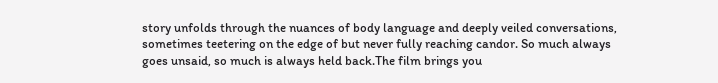story unfolds through the nuances of body language and deeply veiled conversations, sometimes teetering on the edge of but never fully reaching candor. So much always goes unsaid, so much is always held back.The film brings you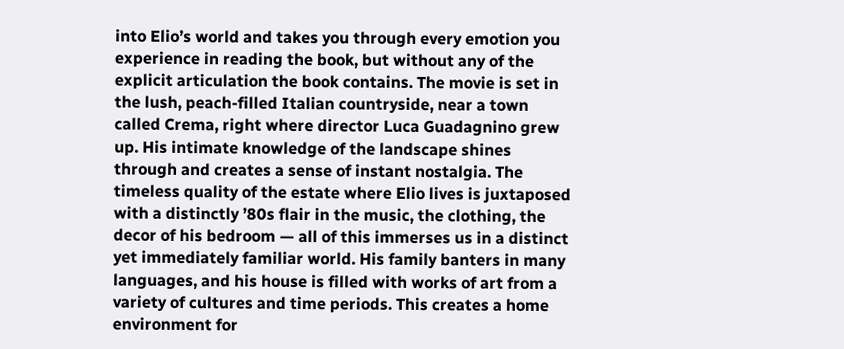into Elio’s world and takes you through every emotion you experience in reading the book, but without any of the explicit articulation the book contains. The movie is set in the lush, peach-filled Italian countryside, near a town called Crema, right where director Luca Guadagnino grew up. His intimate knowledge of the landscape shines through and creates a sense of instant nostalgia. The timeless quality of the estate where Elio lives is juxtaposed with a distinctly ’80s flair in the music, the clothing, the decor of his bedroom — all of this immerses us in a distinct yet immediately familiar world. His family banters in many languages, and his house is filled with works of art from a variety of cultures and time periods. This creates a home environment for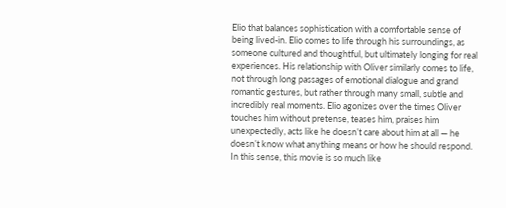Elio that balances sophistication with a comfortable sense of being lived-in. Elio comes to life through his surroundings, as someone cultured and thoughtful, but ultimately longing for real experiences. His relationship with Oliver similarly comes to life, not through long passages of emotional dialogue and grand romantic gestures, but rather through many small, subtle and incredibly real moments. Elio agonizes over the times Oliver touches him without pretense, teases him, praises him unexpectedly, acts like he doesn’t care about him at all — he doesn’t know what anything means or how he should respond. In this sense, this movie is so much like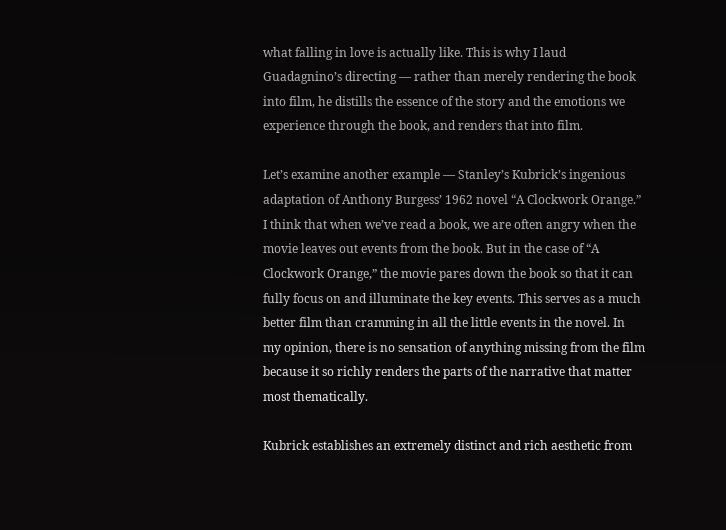what falling in love is actually like. This is why I laud Guadagnino’s directing — rather than merely rendering the book into film, he distills the essence of the story and the emotions we experience through the book, and renders that into film.

Let’s examine another example — Stanley’s Kubrick’s ingenious adaptation of Anthony Burgess’ 1962 novel “A Clockwork Orange.” I think that when we’ve read a book, we are often angry when the movie leaves out events from the book. But in the case of “A Clockwork Orange,” the movie pares down the book so that it can fully focus on and illuminate the key events. This serves as a much better film than cramming in all the little events in the novel. In my opinion, there is no sensation of anything missing from the film because it so richly renders the parts of the narrative that matter most thematically.

Kubrick establishes an extremely distinct and rich aesthetic from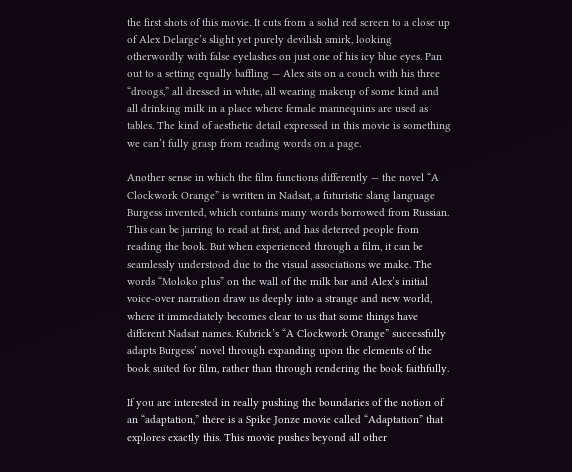the first shots of this movie. It cuts from a solid red screen to a close up of Alex Delarge’s slight yet purely devilish smirk, looking otherwordly with false eyelashes on just one of his icy blue eyes. Pan out to a setting equally baffling — Alex sits on a couch with his three “droogs,” all dressed in white, all wearing makeup of some kind and all drinking milk in a place where female mannequins are used as tables. The kind of aesthetic detail expressed in this movie is something we can’t fully grasp from reading words on a page.

Another sense in which the film functions differently — the novel “A Clockwork Orange” is written in Nadsat, a futuristic slang language Burgess invented, which contains many words borrowed from Russian. This can be jarring to read at first, and has deterred people from reading the book. But when experienced through a film, it can be seamlessly understood due to the visual associations we make. The words “Moloko plus” on the wall of the milk bar and Alex’s initial voice-over narration draw us deeply into a strange and new world, where it immediately becomes clear to us that some things have different Nadsat names. Kubrick’s “A Clockwork Orange” successfully adapts Burgess’ novel through expanding upon the elements of the book suited for film, rather than through rendering the book faithfully.

If you are interested in really pushing the boundaries of the notion of an “adaptation,” there is a Spike Jonze movie called “Adaptation” that explores exactly this. This movie pushes beyond all other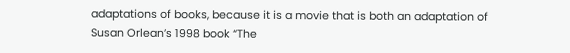adaptations of books, because it is a movie that is both an adaptation of Susan Orlean’s 1998 book “The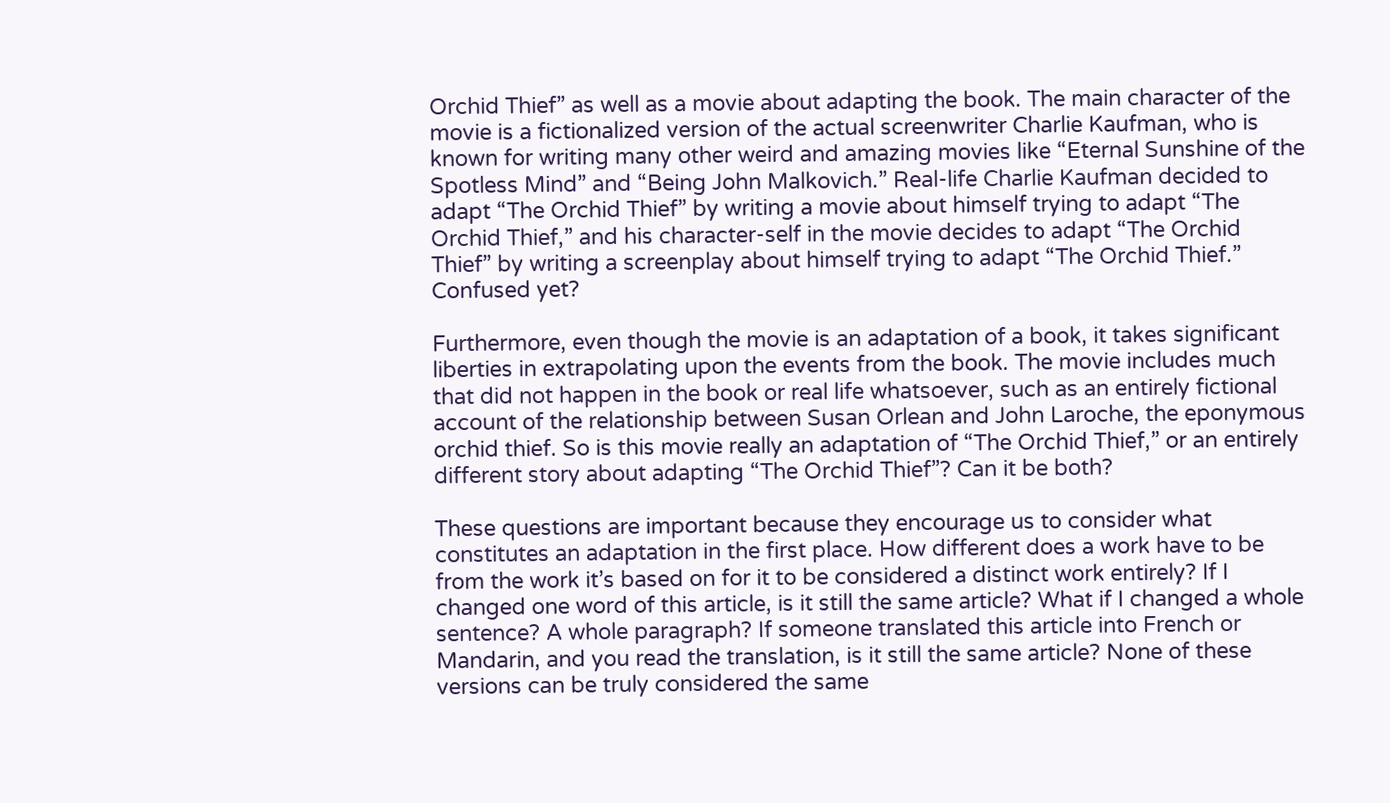Orchid Thief” as well as a movie about adapting the book. The main character of the movie is a fictionalized version of the actual screenwriter Charlie Kaufman, who is known for writing many other weird and amazing movies like “Eternal Sunshine of the Spotless Mind” and “Being John Malkovich.” Real-life Charlie Kaufman decided to adapt “The Orchid Thief” by writing a movie about himself trying to adapt “The Orchid Thief,” and his character-self in the movie decides to adapt “The Orchid Thief” by writing a screenplay about himself trying to adapt “The Orchid Thief.” Confused yet?

Furthermore, even though the movie is an adaptation of a book, it takes significant liberties in extrapolating upon the events from the book. The movie includes much that did not happen in the book or real life whatsoever, such as an entirely fictional account of the relationship between Susan Orlean and John Laroche, the eponymous orchid thief. So is this movie really an adaptation of “The Orchid Thief,” or an entirely different story about adapting “The Orchid Thief”? Can it be both?

These questions are important because they encourage us to consider what constitutes an adaptation in the first place. How different does a work have to be from the work it’s based on for it to be considered a distinct work entirely? If I changed one word of this article, is it still the same article? What if I changed a whole sentence? A whole paragraph? If someone translated this article into French or Mandarin, and you read the translation, is it still the same article? None of these versions can be truly considered the same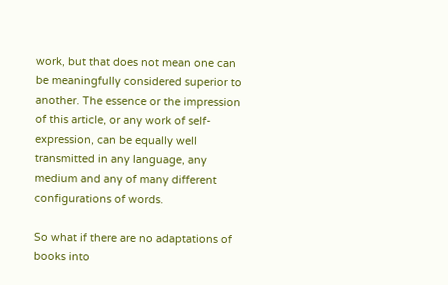work, but that does not mean one can be meaningfully considered superior to another. The essence or the impression of this article, or any work of self-expression, can be equally well transmitted in any language, any medium and any of many different configurations of words.

So what if there are no adaptations of books into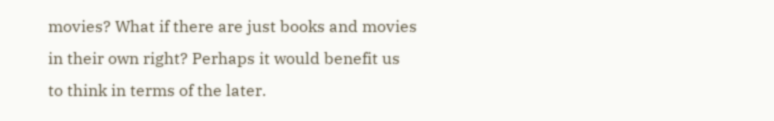movies? What if there are just books and movies in their own right? Perhaps it would benefit us to think in terms of the later.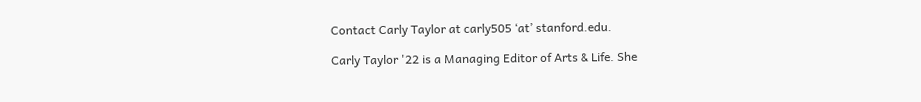Contact Carly Taylor at carly505 ‘at’ stanford.edu.

Carly Taylor '22 is a Managing Editor of Arts & Life. She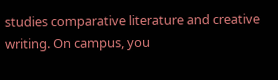studies comparative literature and creative writing. On campus, you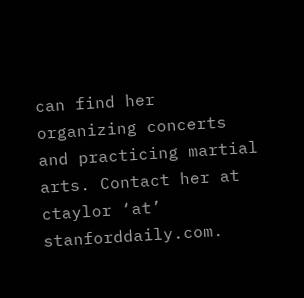can find her organizing concerts and practicing martial arts. Contact her at ctaylor ‘at’ stanforddaily.com.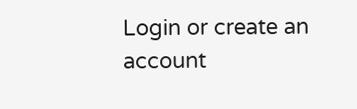Login or create an account